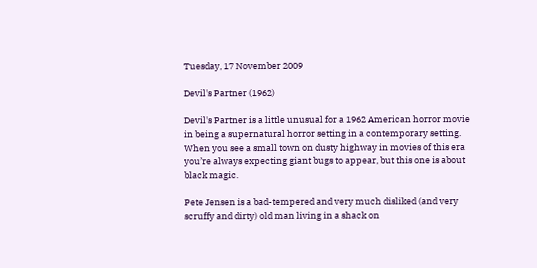Tuesday, 17 November 2009

Devil's Partner (1962)

Devil's Partner is a little unusual for a 1962 American horror movie in being a supernatural horror setting in a contemporary setting. When you see a small town on dusty highway in movies of this era you’re always expecting giant bugs to appear, but this one is about black magic.

Pete Jensen is a bad-tempered and very much disliked (and very scruffy and dirty) old man living in a shack on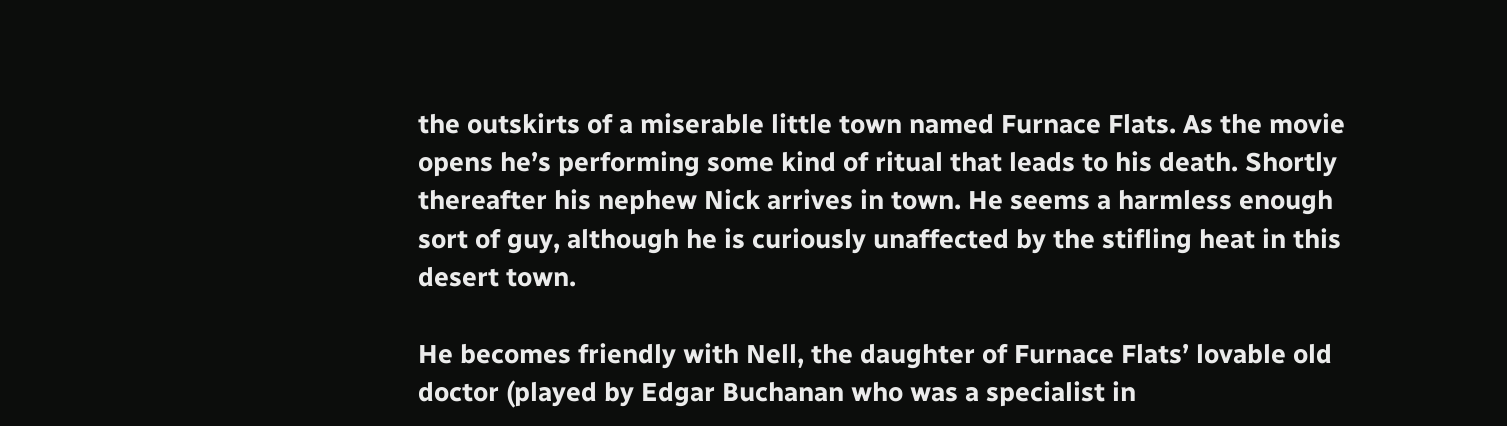the outskirts of a miserable little town named Furnace Flats. As the movie opens he’s performing some kind of ritual that leads to his death. Shortly thereafter his nephew Nick arrives in town. He seems a harmless enough sort of guy, although he is curiously unaffected by the stifling heat in this desert town.

He becomes friendly with Nell, the daughter of Furnace Flats’ lovable old doctor (played by Edgar Buchanan who was a specialist in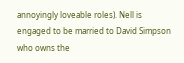annoyingly loveable roles). Nell is engaged to be married to David Simpson who owns the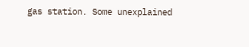gas station. Some unexplained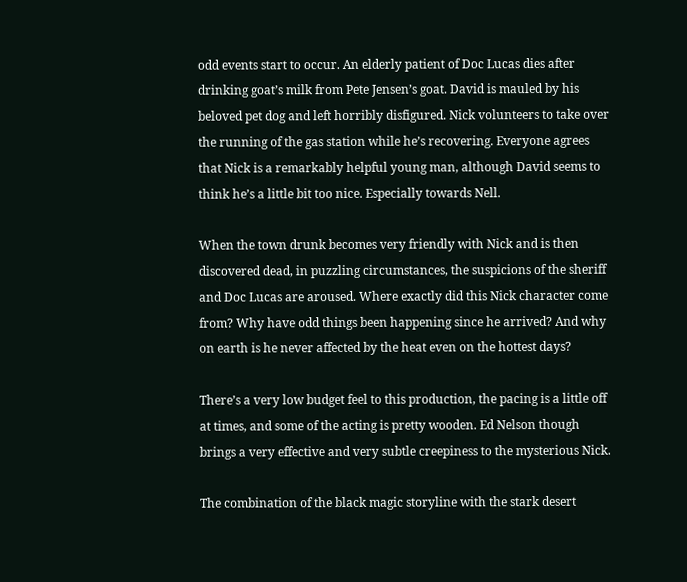odd events start to occur. An elderly patient of Doc Lucas dies after drinking goat’s milk from Pete Jensen’s goat. David is mauled by his beloved pet dog and left horribly disfigured. Nick volunteers to take over the running of the gas station while he’s recovering. Everyone agrees that Nick is a remarkably helpful young man, although David seems to think he’s a little bit too nice. Especially towards Nell.

When the town drunk becomes very friendly with Nick and is then discovered dead, in puzzling circumstances, the suspicions of the sheriff and Doc Lucas are aroused. Where exactly did this Nick character come from? Why have odd things been happening since he arrived? And why on earth is he never affected by the heat even on the hottest days?

There’s a very low budget feel to this production, the pacing is a little off at times, and some of the acting is pretty wooden. Ed Nelson though brings a very effective and very subtle creepiness to the mysterious Nick.

The combination of the black magic storyline with the stark desert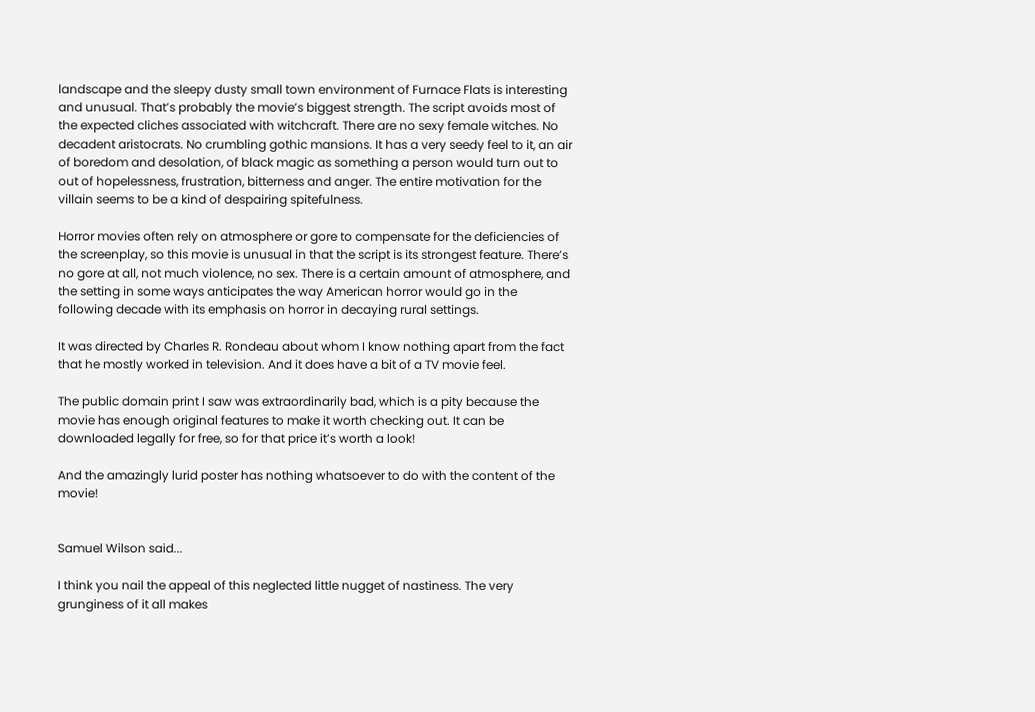landscape and the sleepy dusty small town environment of Furnace Flats is interesting and unusual. That’s probably the movie’s biggest strength. The script avoids most of the expected cliches associated with witchcraft. There are no sexy female witches. No decadent aristocrats. No crumbling gothic mansions. It has a very seedy feel to it, an air of boredom and desolation, of black magic as something a person would turn out to out of hopelessness, frustration, bitterness and anger. The entire motivation for the villain seems to be a kind of despairing spitefulness.

Horror movies often rely on atmosphere or gore to compensate for the deficiencies of the screenplay, so this movie is unusual in that the script is its strongest feature. There’s no gore at all, not much violence, no sex. There is a certain amount of atmosphere, and the setting in some ways anticipates the way American horror would go in the following decade with its emphasis on horror in decaying rural settings.

It was directed by Charles R. Rondeau about whom I know nothing apart from the fact that he mostly worked in television. And it does have a bit of a TV movie feel.

The public domain print I saw was extraordinarily bad, which is a pity because the movie has enough original features to make it worth checking out. It can be downloaded legally for free, so for that price it’s worth a look!

And the amazingly lurid poster has nothing whatsoever to do with the content of the movie!


Samuel Wilson said...

I think you nail the appeal of this neglected little nugget of nastiness. The very grunginess of it all makes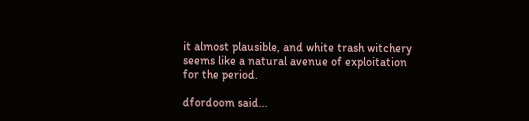it almost plausible, and white trash witchery seems like a natural avenue of exploitation for the period.

dfordoom said...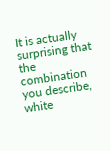It is actually surprising that the combination you describe, white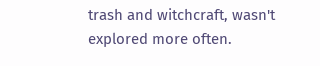trash and witchcraft, wasn't explored more often.